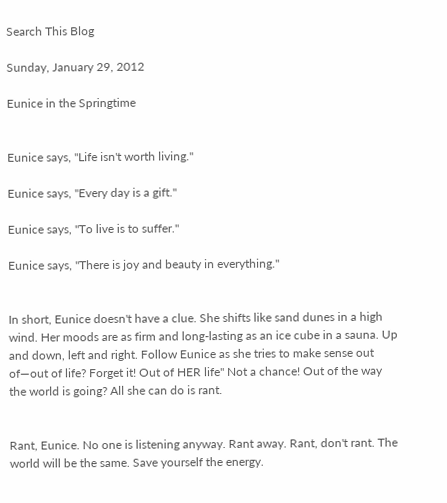Search This Blog

Sunday, January 29, 2012

Eunice in the Springtime


Eunice says, "Life isn't worth living."

Eunice says, "Every day is a gift."

Eunice says, "To live is to suffer."

Eunice says, "There is joy and beauty in everything."


In short, Eunice doesn't have a clue. She shifts like sand dunes in a high wind. Her moods are as firm and long-lasting as an ice cube in a sauna. Up and down, left and right. Follow Eunice as she tries to make sense out of—out of life? Forget it! Out of HER life" Not a chance! Out of the way the world is going? All she can do is rant.


Rant, Eunice. No one is listening anyway. Rant away. Rant, don't rant. The world will be the same. Save yourself the energy.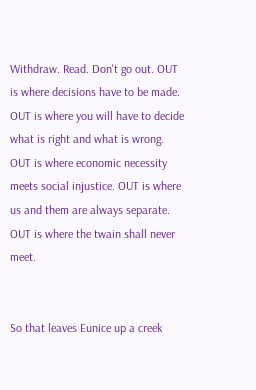Withdraw. Read. Don't go out. OUT is where decisions have to be made. OUT is where you will have to decide what is right and what is wrong. OUT is where economic necessity meets social injustice. OUT is where us and them are always separate. OUT is where the twain shall never meet.


So that leaves Eunice up a creek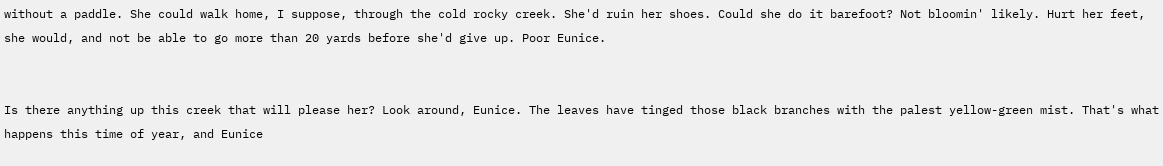without a paddle. She could walk home, I suppose, through the cold rocky creek. She'd ruin her shoes. Could she do it barefoot? Not bloomin' likely. Hurt her feet, she would, and not be able to go more than 20 yards before she'd give up. Poor Eunice.


Is there anything up this creek that will please her? Look around, Eunice. The leaves have tinged those black branches with the palest yellow-green mist. That's what happens this time of year, and Eunice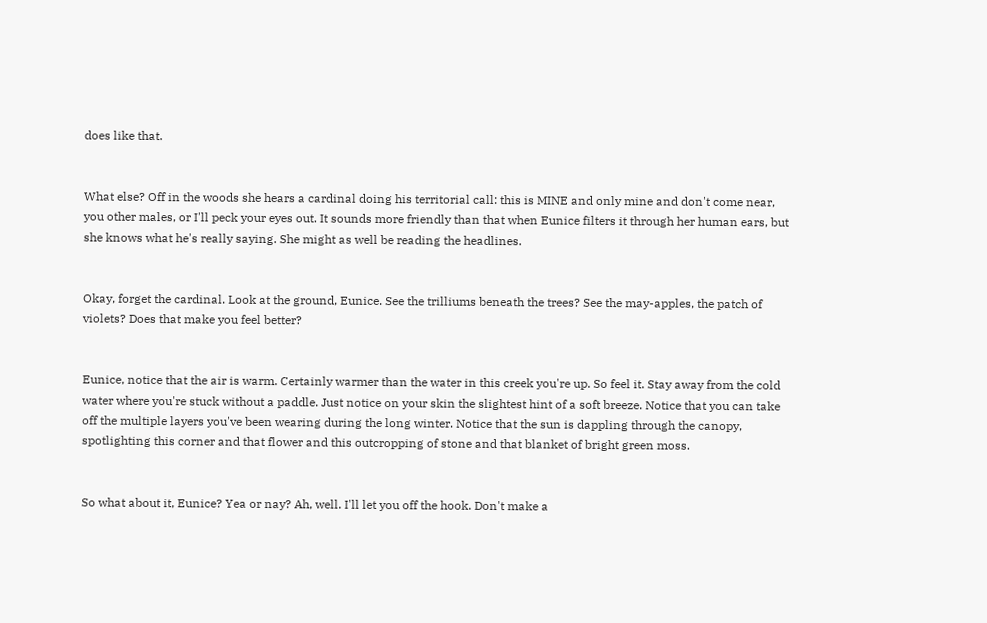does like that.


What else? Off in the woods she hears a cardinal doing his territorial call: this is MINE and only mine and don't come near, you other males, or I'll peck your eyes out. It sounds more friendly than that when Eunice filters it through her human ears, but she knows what he's really saying. She might as well be reading the headlines.


Okay, forget the cardinal. Look at the ground, Eunice. See the trilliums beneath the trees? See the may-apples, the patch of violets? Does that make you feel better?


Eunice, notice that the air is warm. Certainly warmer than the water in this creek you're up. So feel it. Stay away from the cold water where you're stuck without a paddle. Just notice on your skin the slightest hint of a soft breeze. Notice that you can take off the multiple layers you've been wearing during the long winter. Notice that the sun is dappling through the canopy, spotlighting this corner and that flower and this outcropping of stone and that blanket of bright green moss.


So what about it, Eunice? Yea or nay? Ah, well. I'll let you off the hook. Don't make a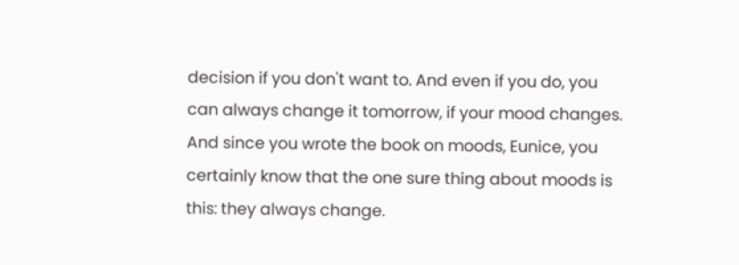decision if you don't want to. And even if you do, you can always change it tomorrow, if your mood changes. And since you wrote the book on moods, Eunice, you certainly know that the one sure thing about moods is this: they always change.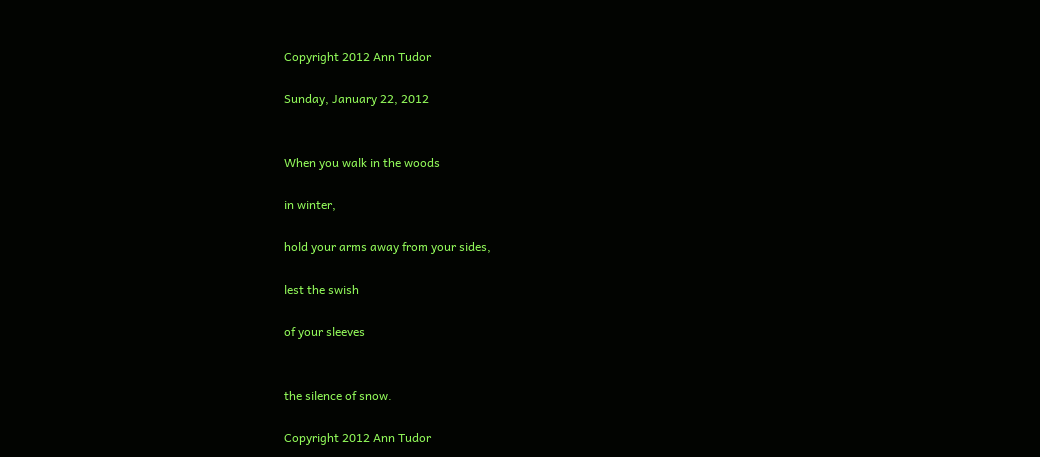Copyright 2012 Ann Tudor

Sunday, January 22, 2012


When you walk in the woods

in winter,

hold your arms away from your sides,

lest the swish

of your sleeves


the silence of snow.

Copyright 2012 Ann Tudor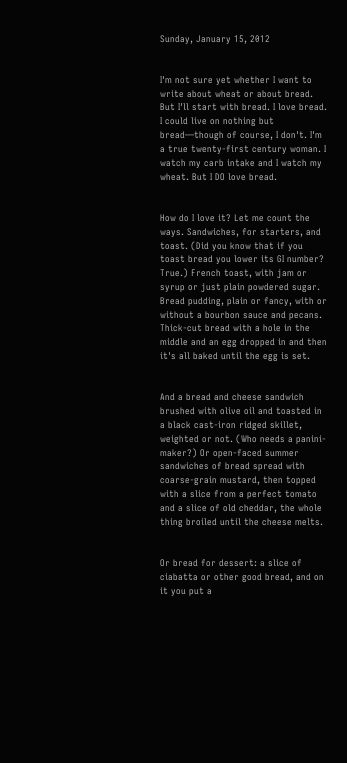Sunday, January 15, 2012


I'm not sure yet whether I want to write about wheat or about bread. But I'll start with bread. I love bread. I could live on nothing but bread—though of course, I don't. I'm a true twenty-first century woman. I watch my carb intake and I watch my wheat. But I DO love bread.


How do I love it? Let me count the ways. Sandwiches, for starters, and toast. (Did you know that if you toast bread you lower its GI number? True.) French toast, with jam or syrup or just plain powdered sugar. Bread pudding, plain or fancy, with or without a bourbon sauce and pecans. Thick-cut bread with a hole in the middle and an egg dropped in and then it's all baked until the egg is set.


And a bread and cheese sandwich brushed with olive oil and toasted in a black cast-iron ridged skillet, weighted or not. (Who needs a panini-maker?) Or open-faced summer sandwiches of bread spread with coarse-grain mustard, then topped with a slice from a perfect tomato and a slice of old cheddar, the whole thing broiled until the cheese melts.


Or bread for dessert: a slice of ciabatta or other good bread, and on it you put a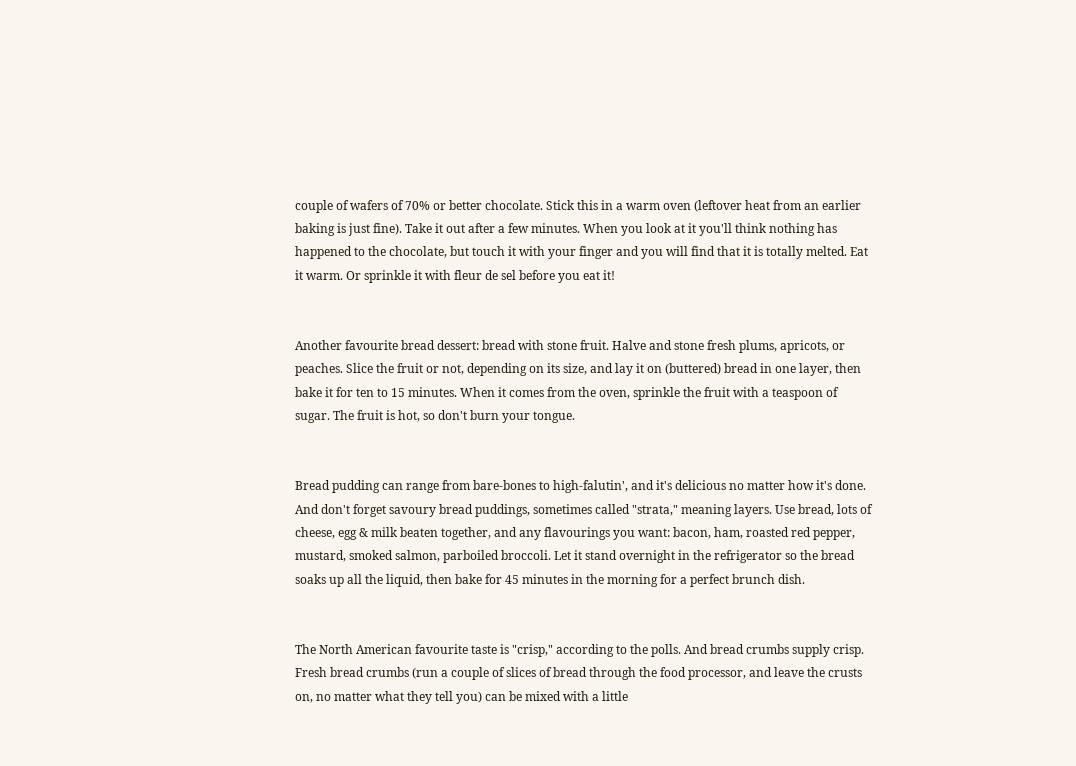couple of wafers of 70% or better chocolate. Stick this in a warm oven (leftover heat from an earlier baking is just fine). Take it out after a few minutes. When you look at it you'll think nothing has happened to the chocolate, but touch it with your finger and you will find that it is totally melted. Eat it warm. Or sprinkle it with fleur de sel before you eat it!


Another favourite bread dessert: bread with stone fruit. Halve and stone fresh plums, apricots, or peaches. Slice the fruit or not, depending on its size, and lay it on (buttered) bread in one layer, then bake it for ten to 15 minutes. When it comes from the oven, sprinkle the fruit with a teaspoon of sugar. The fruit is hot, so don't burn your tongue.


Bread pudding can range from bare-bones to high-falutin', and it's delicious no matter how it's done. And don't forget savoury bread puddings, sometimes called "strata," meaning layers. Use bread, lots of cheese, egg & milk beaten together, and any flavourings you want: bacon, ham, roasted red pepper, mustard, smoked salmon, parboiled broccoli. Let it stand overnight in the refrigerator so the bread soaks up all the liquid, then bake for 45 minutes in the morning for a perfect brunch dish.


The North American favourite taste is "crisp," according to the polls. And bread crumbs supply crisp. Fresh bread crumbs (run a couple of slices of bread through the food processor, and leave the crusts on, no matter what they tell you) can be mixed with a little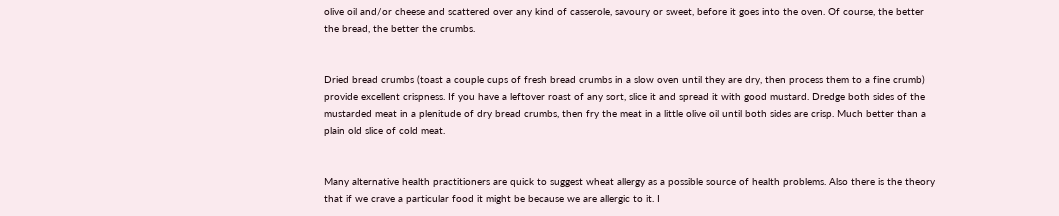olive oil and/or cheese and scattered over any kind of casserole, savoury or sweet, before it goes into the oven. Of course, the better the bread, the better the crumbs.


Dried bread crumbs (toast a couple cups of fresh bread crumbs in a slow oven until they are dry, then process them to a fine crumb) provide excellent crispness. If you have a leftover roast of any sort, slice it and spread it with good mustard. Dredge both sides of the mustarded meat in a plenitude of dry bread crumbs, then fry the meat in a little olive oil until both sides are crisp. Much better than a plain old slice of cold meat.


Many alternative health practitioners are quick to suggest wheat allergy as a possible source of health problems. Also there is the theory that if we crave a particular food it might be because we are allergic to it. I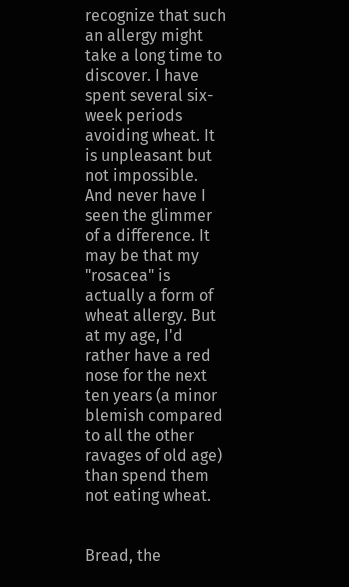recognize that such an allergy might take a long time to discover. I have spent several six-week periods avoiding wheat. It is unpleasant but not impossible. And never have I seen the glimmer of a difference. It may be that my "rosacea" is actually a form of wheat allergy. But at my age, I'd rather have a red nose for the next ten years (a minor blemish compared to all the other ravages of old age) than spend them not eating wheat.


Bread, the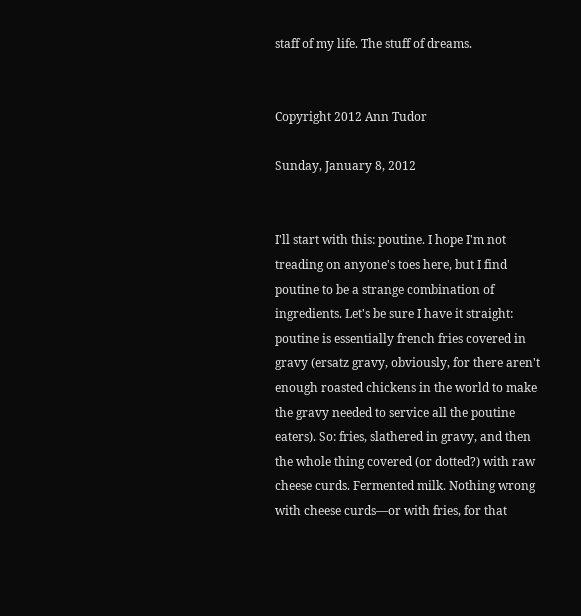staff of my life. The stuff of dreams.


Copyright 2012 Ann Tudor

Sunday, January 8, 2012


I'll start with this: poutine. I hope I'm not treading on anyone's toes here, but I find poutine to be a strange combination of ingredients. Let's be sure I have it straight: poutine is essentially french fries covered in gravy (ersatz gravy, obviously, for there aren't enough roasted chickens in the world to make the gravy needed to service all the poutine eaters). So: fries, slathered in gravy, and then the whole thing covered (or dotted?) with raw cheese curds. Fermented milk. Nothing wrong with cheese curds—or with fries, for that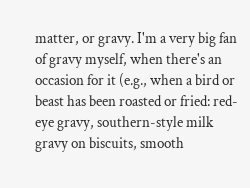matter, or gravy. I'm a very big fan of gravy myself, when there's an occasion for it (e.g., when a bird or beast has been roasted or fried: red-eye gravy, southern-style milk gravy on biscuits, smooth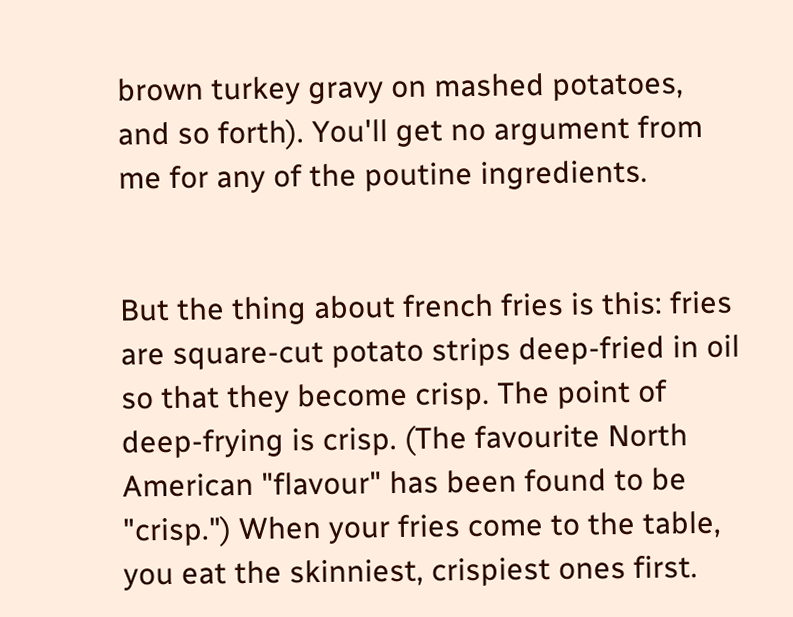brown turkey gravy on mashed potatoes, and so forth). You'll get no argument from me for any of the poutine ingredients.


But the thing about french fries is this: fries are square-cut potato strips deep-fried in oil so that they become crisp. The point of deep-frying is crisp. (The favourite North American "flavour" has been found to be "crisp.") When your fries come to the table, you eat the skinniest, crispiest ones first.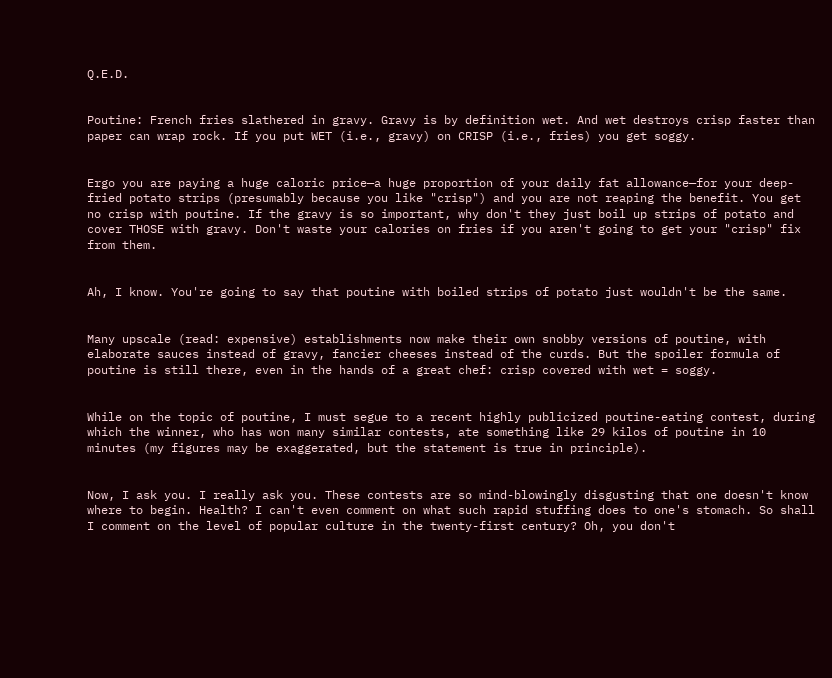Q.E.D.


Poutine: French fries slathered in gravy. Gravy is by definition wet. And wet destroys crisp faster than paper can wrap rock. If you put WET (i.e., gravy) on CRISP (i.e., fries) you get soggy.


Ergo you are paying a huge caloric price—a huge proportion of your daily fat allowance—for your deep-fried potato strips (presumably because you like "crisp") and you are not reaping the benefit. You get no crisp with poutine. If the gravy is so important, why don't they just boil up strips of potato and cover THOSE with gravy. Don't waste your calories on fries if you aren't going to get your "crisp" fix from them.


Ah, I know. You're going to say that poutine with boiled strips of potato just wouldn't be the same.


Many upscale (read: expensive) establishments now make their own snobby versions of poutine, with elaborate sauces instead of gravy, fancier cheeses instead of the curds. But the spoiler formula of poutine is still there, even in the hands of a great chef: crisp covered with wet = soggy.


While on the topic of poutine, I must segue to a recent highly publicized poutine-eating contest, during which the winner, who has won many similar contests, ate something like 29 kilos of poutine in 10 minutes (my figures may be exaggerated, but the statement is true in principle).


Now, I ask you. I really ask you. These contests are so mind-blowingly disgusting that one doesn't know where to begin. Health? I can't even comment on what such rapid stuffing does to one's stomach. So shall I comment on the level of popular culture in the twenty-first century? Oh, you don't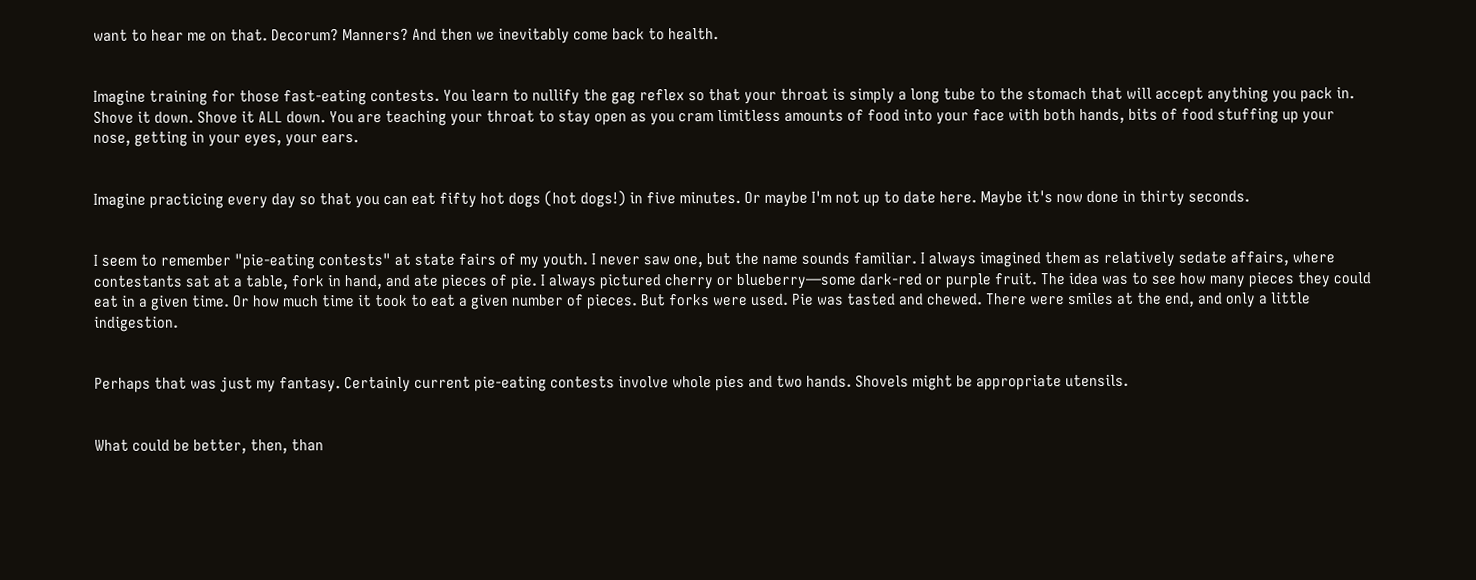want to hear me on that. Decorum? Manners? And then we inevitably come back to health.


Imagine training for those fast-eating contests. You learn to nullify the gag reflex so that your throat is simply a long tube to the stomach that will accept anything you pack in. Shove it down. Shove it ALL down. You are teaching your throat to stay open as you cram limitless amounts of food into your face with both hands, bits of food stuffing up your nose, getting in your eyes, your ears.


Imagine practicing every day so that you can eat fifty hot dogs (hot dogs!) in five minutes. Or maybe I'm not up to date here. Maybe it's now done in thirty seconds.


I seem to remember "pie-eating contests" at state fairs of my youth. I never saw one, but the name sounds familiar. I always imagined them as relatively sedate affairs, where contestants sat at a table, fork in hand, and ate pieces of pie. I always pictured cherry or blueberry—some dark-red or purple fruit. The idea was to see how many pieces they could eat in a given time. Or how much time it took to eat a given number of pieces. But forks were used. Pie was tasted and chewed. There were smiles at the end, and only a little indigestion.


Perhaps that was just my fantasy. Certainly current pie-eating contests involve whole pies and two hands. Shovels might be appropriate utensils.


What could be better, then, than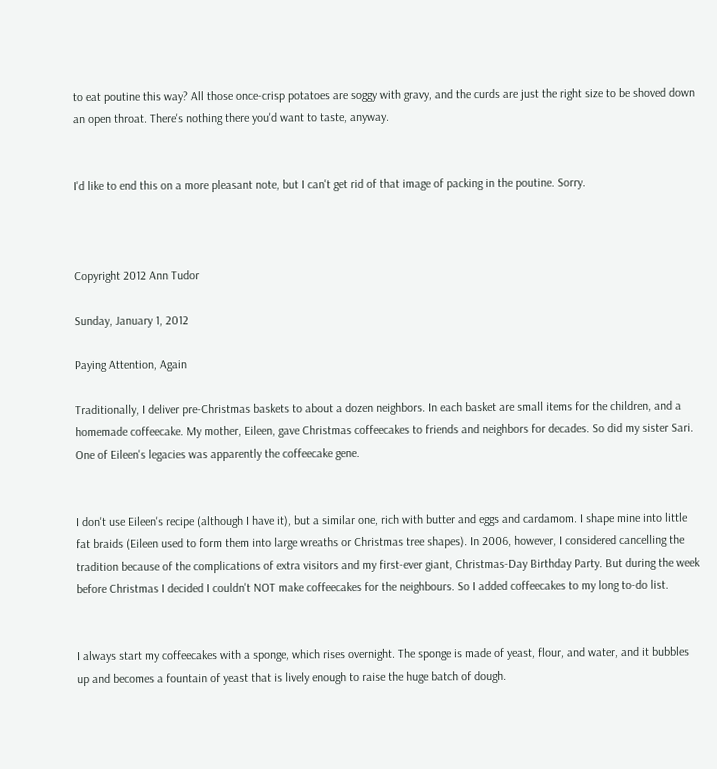to eat poutine this way? All those once-crisp potatoes are soggy with gravy, and the curds are just the right size to be shoved down an open throat. There's nothing there you'd want to taste, anyway.


I'd like to end this on a more pleasant note, but I can't get rid of that image of packing in the poutine. Sorry.



Copyright 2012 Ann Tudor

Sunday, January 1, 2012

Paying Attention, Again

Traditionally, I deliver pre-Christmas baskets to about a dozen neighbors. In each basket are small items for the children, and a homemade coffeecake. My mother, Eileen, gave Christmas coffeecakes to friends and neighbors for decades. So did my sister Sari. One of Eileen's legacies was apparently the coffeecake gene.


I don't use Eileen's recipe (although I have it), but a similar one, rich with butter and eggs and cardamom. I shape mine into little fat braids (Eileen used to form them into large wreaths or Christmas tree shapes). In 2006, however, I considered cancelling the tradition because of the complications of extra visitors and my first-ever giant, Christmas-Day Birthday Party. But during the week before Christmas I decided I couldn't NOT make coffeecakes for the neighbours. So I added coffeecakes to my long to-do list.


I always start my coffeecakes with a sponge, which rises overnight. The sponge is made of yeast, flour, and water, and it bubbles up and becomes a fountain of yeast that is lively enough to raise the huge batch of dough.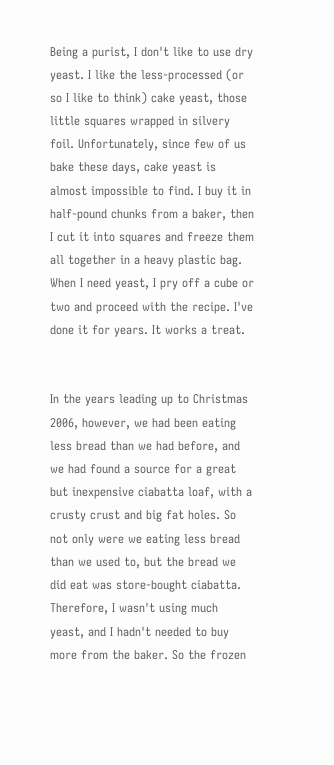Being a purist, I don't like to use dry yeast. I like the less-processed (or so I like to think) cake yeast, those little squares wrapped in silvery foil. Unfortunately, since few of us bake these days, cake yeast is almost impossible to find. I buy it in half-pound chunks from a baker, then I cut it into squares and freeze them all together in a heavy plastic bag. When I need yeast, I pry off a cube or two and proceed with the recipe. I've done it for years. It works a treat.


In the years leading up to Christmas 2006, however, we had been eating less bread than we had before, and we had found a source for a great but inexpensive ciabatta loaf, with a crusty crust and big fat holes. So not only were we eating less bread than we used to, but the bread we did eat was store-bought ciabatta. Therefore, I wasn't using much yeast, and I hadn't needed to buy more from the baker. So the frozen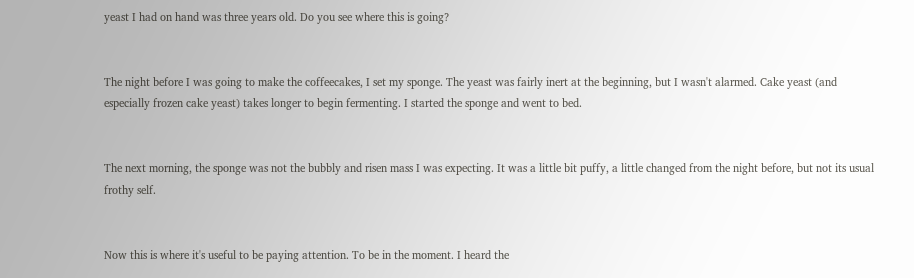yeast I had on hand was three years old. Do you see where this is going?


The night before I was going to make the coffeecakes, I set my sponge. The yeast was fairly inert at the beginning, but I wasn't alarmed. Cake yeast (and especially frozen cake yeast) takes longer to begin fermenting. I started the sponge and went to bed.


The next morning, the sponge was not the bubbly and risen mass I was expecting. It was a little bit puffy, a little changed from the night before, but not its usual frothy self.


Now this is where it's useful to be paying attention. To be in the moment. I heard the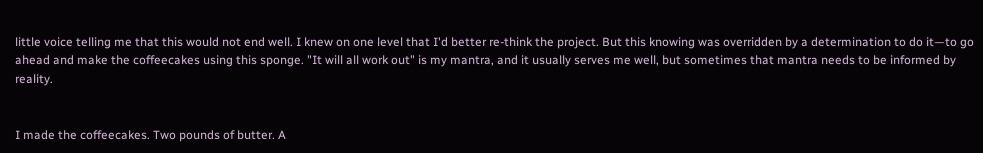little voice telling me that this would not end well. I knew on one level that I'd better re-think the project. But this knowing was overridden by a determination to do it—to go ahead and make the coffeecakes using this sponge. "It will all work out" is my mantra, and it usually serves me well, but sometimes that mantra needs to be informed by reality.


I made the coffeecakes. Two pounds of butter. A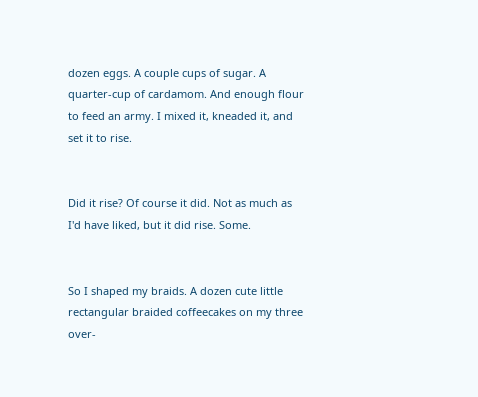dozen eggs. A couple cups of sugar. A quarter-cup of cardamom. And enough flour to feed an army. I mixed it, kneaded it, and set it to rise.


Did it rise? Of course it did. Not as much as I'd have liked, but it did rise. Some.


So I shaped my braids. A dozen cute little rectangular braided coffeecakes on my three over-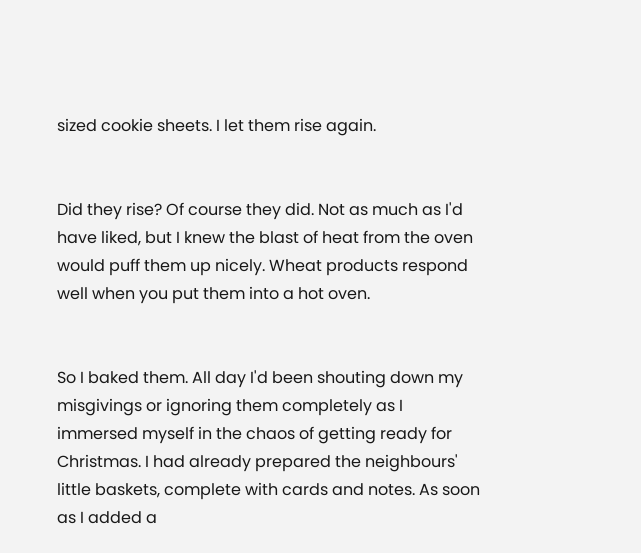sized cookie sheets. I let them rise again.


Did they rise? Of course they did. Not as much as I'd have liked, but I knew the blast of heat from the oven would puff them up nicely. Wheat products respond well when you put them into a hot oven.


So I baked them. All day I'd been shouting down my misgivings or ignoring them completely as I immersed myself in the chaos of getting ready for Christmas. I had already prepared the neighbours' little baskets, complete with cards and notes. As soon as I added a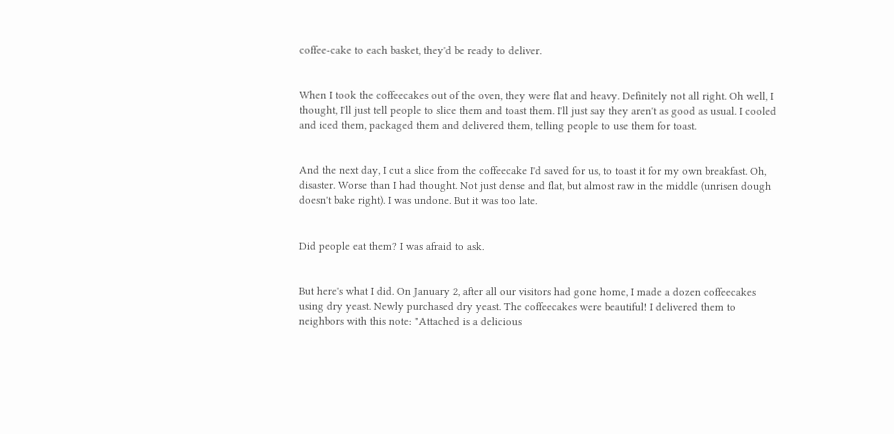coffee-cake to each basket, they'd be ready to deliver.


When I took the coffeecakes out of the oven, they were flat and heavy. Definitely not all right. Oh well, I thought, I'll just tell people to slice them and toast them. I'll just say they aren't as good as usual. I cooled and iced them, packaged them and delivered them, telling people to use them for toast.


And the next day, I cut a slice from the coffeecake I'd saved for us, to toast it for my own breakfast. Oh, disaster. Worse than I had thought. Not just dense and flat, but almost raw in the middle (unrisen dough doesn't bake right). I was undone. But it was too late.


Did people eat them? I was afraid to ask.


But here's what I did. On January 2, after all our visitors had gone home, I made a dozen coffeecakes using dry yeast. Newly purchased dry yeast. The coffeecakes were beautiful! I delivered them to neighbors with this note: "Attached is a delicious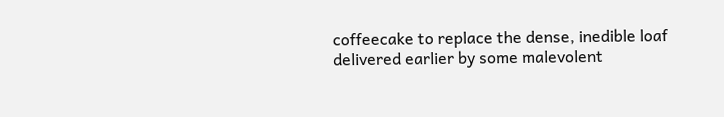coffeecake to replace the dense, inedible loaf delivered earlier by some malevolent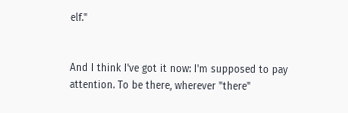elf."


And I think I've got it now: I'm supposed to pay attention. To be there, wherever "there"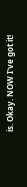is. Okay. NOW I've got it!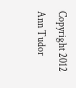Copyright 2012 Ann Tudor